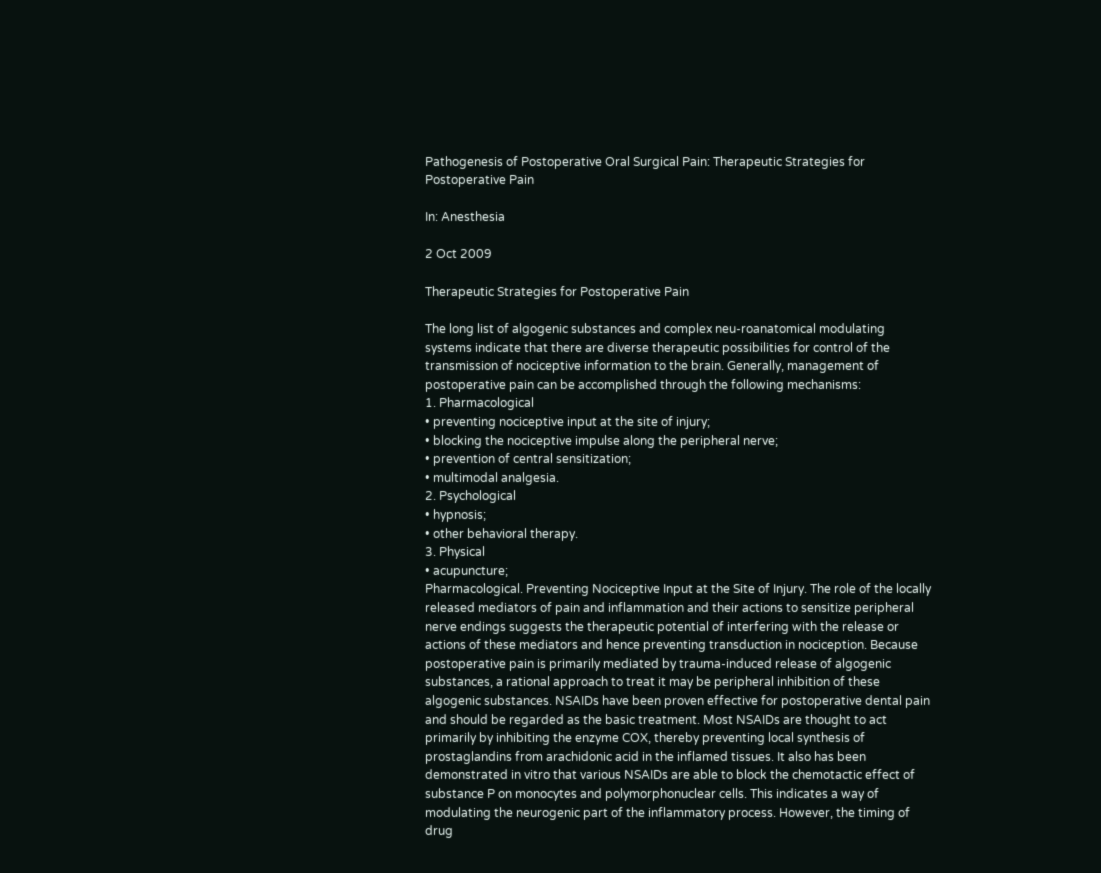Pathogenesis of Postoperative Oral Surgical Pain: Therapeutic Strategies for Postoperative Pain

In: Anesthesia

2 Oct 2009

Therapeutic Strategies for Postoperative Pain

The long list of algogenic substances and complex neu-roanatomical modulating systems indicate that there are diverse therapeutic possibilities for control of the transmission of nociceptive information to the brain. Generally, management of postoperative pain can be accomplished through the following mechanisms:
1. Pharmacological
• preventing nociceptive input at the site of injury;
• blocking the nociceptive impulse along the peripheral nerve;
• prevention of central sensitization;
• multimodal analgesia.
2. Psychological
• hypnosis;
• other behavioral therapy.
3. Physical
• acupuncture;
Pharmacological. Preventing Nociceptive Input at the Site of Injury. The role of the locally released mediators of pain and inflammation and their actions to sensitize peripheral nerve endings suggests the therapeutic potential of interfering with the release or actions of these mediators and hence preventing transduction in nociception. Because postoperative pain is primarily mediated by trauma-induced release of algogenic substances, a rational approach to treat it may be peripheral inhibition of these algogenic substances. NSAIDs have been proven effective for postoperative dental pain and should be regarded as the basic treatment. Most NSAIDs are thought to act primarily by inhibiting the enzyme COX, thereby preventing local synthesis of prostaglandins from arachidonic acid in the inflamed tissues. It also has been demonstrated in vitro that various NSAIDs are able to block the chemotactic effect of substance P on monocytes and polymorphonuclear cells. This indicates a way of modulating the neurogenic part of the inflammatory process. However, the timing of drug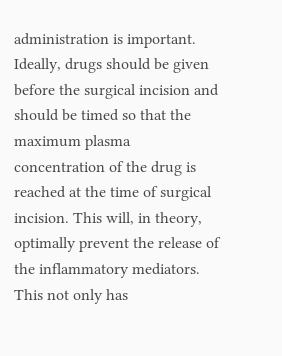administration is important. Ideally, drugs should be given before the surgical incision and should be timed so that the maximum plasma concentration of the drug is reached at the time of surgical incision. This will, in theory, optimally prevent the release of the inflammatory mediators. This not only has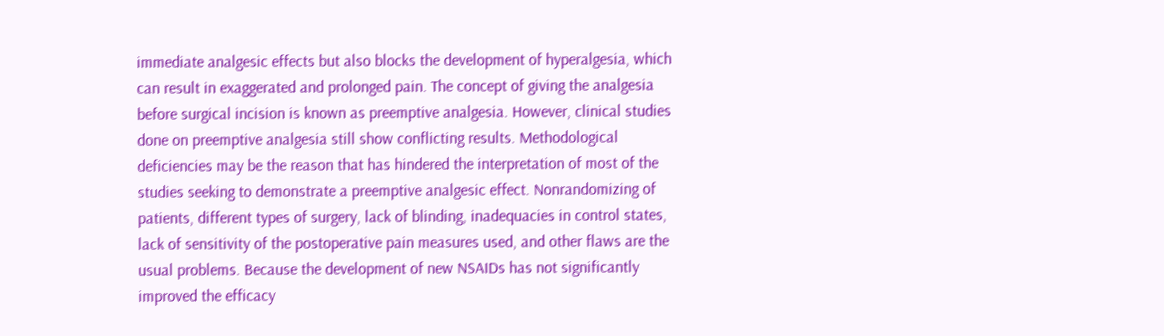immediate analgesic effects but also blocks the development of hyperalgesia, which can result in exaggerated and prolonged pain. The concept of giving the analgesia before surgical incision is known as preemptive analgesia. However, clinical studies done on preemptive analgesia still show conflicting results. Methodological deficiencies may be the reason that has hindered the interpretation of most of the studies seeking to demonstrate a preemptive analgesic effect. Nonrandomizing of patients, different types of surgery, lack of blinding, inadequacies in control states, lack of sensitivity of the postoperative pain measures used, and other flaws are the usual problems. Because the development of new NSAIDs has not significantly improved the efficacy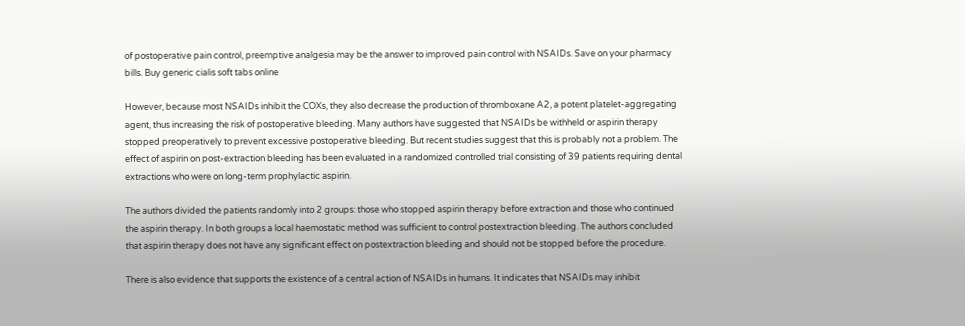of postoperative pain control, preemptive analgesia may be the answer to improved pain control with NSAIDs. Save on your pharmacy bills. Buy generic cialis soft tabs online

However, because most NSAIDs inhibit the COXs, they also decrease the production of thromboxane A2, a potent platelet-aggregating agent, thus increasing the risk of postoperative bleeding. Many authors have suggested that NSAIDs be withheld or aspirin therapy stopped preoperatively to prevent excessive postoperative bleeding. But recent studies suggest that this is probably not a problem. The effect of aspirin on post-extraction bleeding has been evaluated in a randomized controlled trial consisting of 39 patients requiring dental extractions who were on long-term prophylactic aspirin.

The authors divided the patients randomly into 2 groups: those who stopped aspirin therapy before extraction and those who continued the aspirin therapy. In both groups a local haemostatic method was sufficient to control postextraction bleeding. The authors concluded that aspirin therapy does not have any significant effect on postextraction bleeding and should not be stopped before the procedure.

There is also evidence that supports the existence of a central action of NSAIDs in humans. It indicates that NSAIDs may inhibit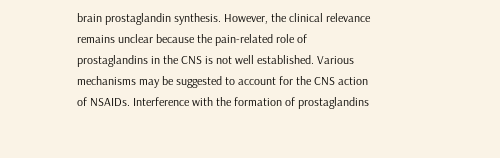brain prostaglandin synthesis. However, the clinical relevance remains unclear because the pain-related role of prostaglandins in the CNS is not well established. Various mechanisms may be suggested to account for the CNS action of NSAIDs. Interference with the formation of prostaglandins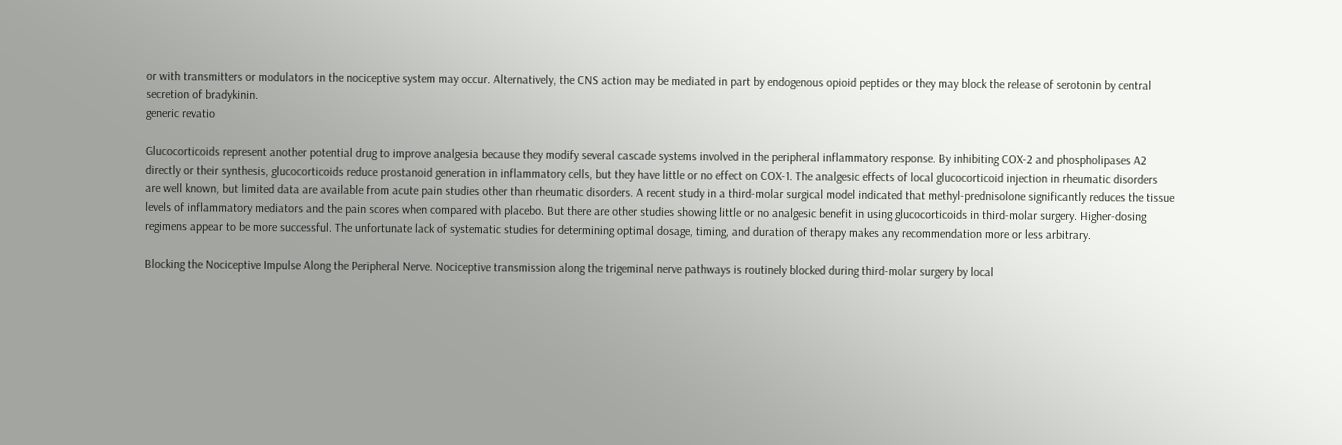or with transmitters or modulators in the nociceptive system may occur. Alternatively, the CNS action may be mediated in part by endogenous opioid peptides or they may block the release of serotonin by central secretion of bradykinin.
generic revatio

Glucocorticoids represent another potential drug to improve analgesia because they modify several cascade systems involved in the peripheral inflammatory response. By inhibiting COX-2 and phospholipases A2 directly or their synthesis, glucocorticoids reduce prostanoid generation in inflammatory cells, but they have little or no effect on COX-1. The analgesic effects of local glucocorticoid injection in rheumatic disorders are well known, but limited data are available from acute pain studies other than rheumatic disorders. A recent study in a third-molar surgical model indicated that methyl-prednisolone significantly reduces the tissue levels of inflammatory mediators and the pain scores when compared with placebo. But there are other studies showing little or no analgesic benefit in using glucocorticoids in third-molar surgery. Higher-dosing regimens appear to be more successful. The unfortunate lack of systematic studies for determining optimal dosage, timing, and duration of therapy makes any recommendation more or less arbitrary.

Blocking the Nociceptive Impulse Along the Peripheral Nerve. Nociceptive transmission along the trigeminal nerve pathways is routinely blocked during third-molar surgery by local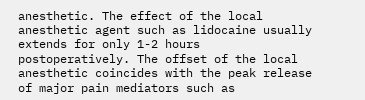anesthetic. The effect of the local anesthetic agent such as lidocaine usually extends for only 1-2 hours postoperatively. The offset of the local anesthetic coincides with the peak release of major pain mediators such as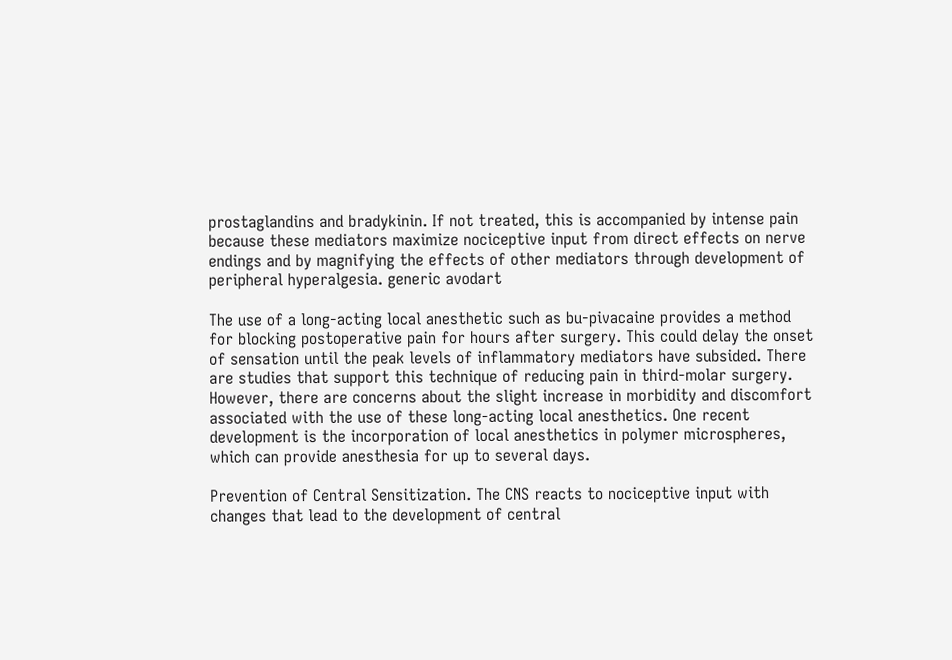prostaglandins and bradykinin. If not treated, this is accompanied by intense pain because these mediators maximize nociceptive input from direct effects on nerve endings and by magnifying the effects of other mediators through development of peripheral hyperalgesia. generic avodart

The use of a long-acting local anesthetic such as bu-pivacaine provides a method for blocking postoperative pain for hours after surgery. This could delay the onset of sensation until the peak levels of inflammatory mediators have subsided. There are studies that support this technique of reducing pain in third-molar surgery. However, there are concerns about the slight increase in morbidity and discomfort associated with the use of these long-acting local anesthetics. One recent development is the incorporation of local anesthetics in polymer microspheres, which can provide anesthesia for up to several days.

Prevention of Central Sensitization. The CNS reacts to nociceptive input with changes that lead to the development of central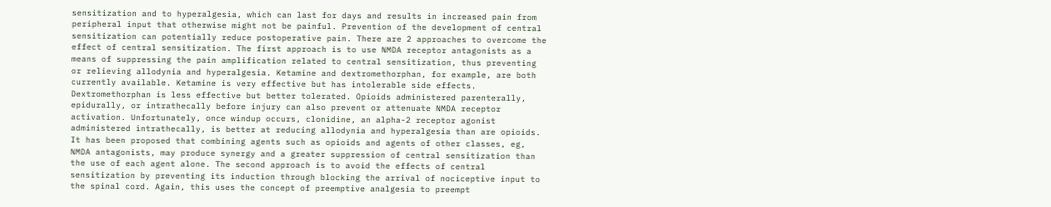sensitization and to hyperalgesia, which can last for days and results in increased pain from peripheral input that otherwise might not be painful. Prevention of the development of central sensitization can potentially reduce postoperative pain. There are 2 approaches to overcome the effect of central sensitization. The first approach is to use NMDA receptor antagonists as a means of suppressing the pain amplification related to central sensitization, thus preventing or relieving allodynia and hyperalgesia. Ketamine and dextromethorphan, for example, are both currently available. Ketamine is very effective but has intolerable side effects. Dextromethorphan is less effective but better tolerated. Opioids administered parenterally, epidurally, or intrathecally before injury can also prevent or attenuate NMDA receptor activation. Unfortunately, once windup occurs, clonidine, an alpha-2 receptor agonist administered intrathecally, is better at reducing allodynia and hyperalgesia than are opioids. It has been proposed that combining agents such as opioids and agents of other classes, eg, NMDA antagonists, may produce synergy and a greater suppression of central sensitization than the use of each agent alone. The second approach is to avoid the effects of central sensitization by preventing its induction through blocking the arrival of nociceptive input to the spinal cord. Again, this uses the concept of preemptive analgesia to preempt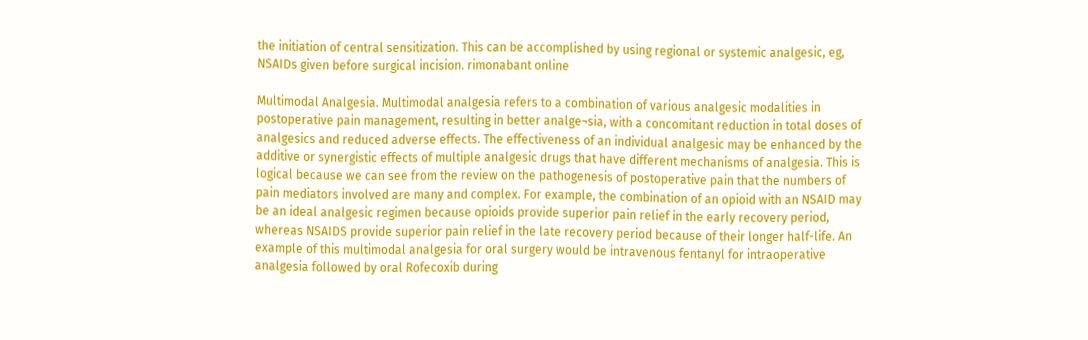the initiation of central sensitization. This can be accomplished by using regional or systemic analgesic, eg, NSAIDs given before surgical incision. rimonabant online

Multimodal Analgesia. Multimodal analgesia refers to a combination of various analgesic modalities in postoperative pain management, resulting in better analge¬sia, with a concomitant reduction in total doses of analgesics and reduced adverse effects. The effectiveness of an individual analgesic may be enhanced by the additive or synergistic effects of multiple analgesic drugs that have different mechanisms of analgesia. This is logical because we can see from the review on the pathogenesis of postoperative pain that the numbers of pain mediators involved are many and complex. For example, the combination of an opioid with an NSAID may be an ideal analgesic regimen because opioids provide superior pain relief in the early recovery period, whereas NSAIDS provide superior pain relief in the late recovery period because of their longer half-life. An example of this multimodal analgesia for oral surgery would be intravenous fentanyl for intraoperative analgesia followed by oral Rofecoxib during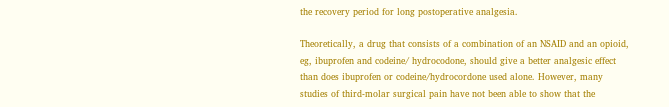the recovery period for long postoperative analgesia.

Theoretically, a drug that consists of a combination of an NSAID and an opioid, eg, ibuprofen and codeine/ hydrocodone, should give a better analgesic effect than does ibuprofen or codeine/hydrocordone used alone. However, many studies of third-molar surgical pain have not been able to show that the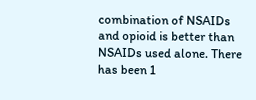combination of NSAIDs and opioid is better than NSAIDs used alone. There has been 1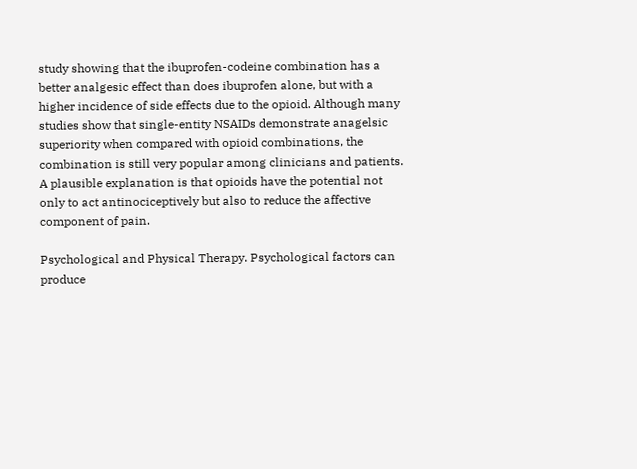study showing that the ibuprofen-codeine combination has a better analgesic effect than does ibuprofen alone, but with a higher incidence of side effects due to the opioid. Although many studies show that single-entity NSAIDs demonstrate anagelsic superiority when compared with opioid combinations, the combination is still very popular among clinicians and patients. A plausible explanation is that opioids have the potential not only to act antinociceptively but also to reduce the affective component of pain.

Psychological and Physical Therapy. Psychological factors can produce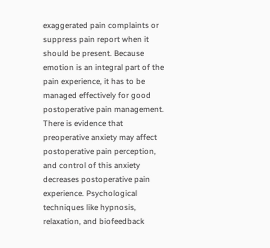exaggerated pain complaints or suppress pain report when it should be present. Because emotion is an integral part of the pain experience, it has to be managed effectively for good postoperative pain management. There is evidence that preoperative anxiety may affect postoperative pain perception, and control of this anxiety decreases postoperative pain experience. Psychological techniques like hypnosis, relaxation, and biofeedback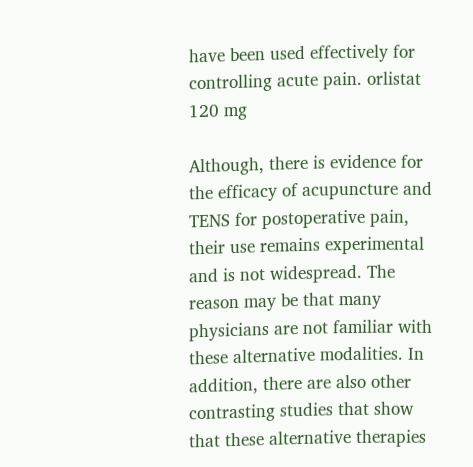have been used effectively for controlling acute pain. orlistat 120 mg

Although, there is evidence for the efficacy of acupuncture and TENS for postoperative pain, their use remains experimental and is not widespread. The reason may be that many physicians are not familiar with these alternative modalities. In addition, there are also other contrasting studies that show that these alternative therapies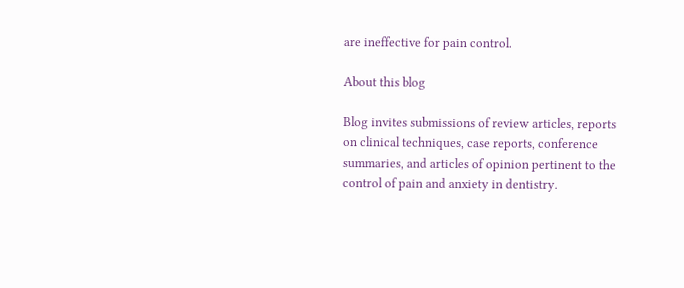are ineffective for pain control.

About this blog

Blog invites submissions of review articles, reports on clinical techniques, case reports, conference summaries, and articles of opinion pertinent to the control of pain and anxiety in dentistry.